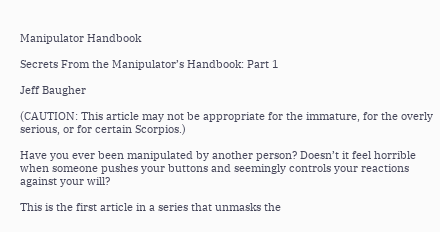Manipulator Handbook

Secrets From the Manipulator’s Handbook: Part 1

Jeff Baugher

(CAUTION: This article may not be appropriate for the immature, for the overly serious, or for certain Scorpios.)

Have you ever been manipulated by another person? Doesn’t it feel horrible when someone pushes your buttons and seemingly controls your reactions against your will?

This is the first article in a series that unmasks the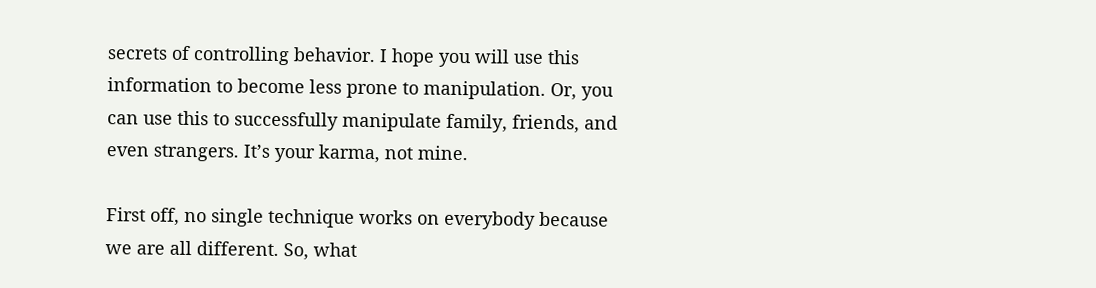secrets of controlling behavior. I hope you will use this information to become less prone to manipulation. Or, you can use this to successfully manipulate family, friends, and even strangers. It’s your karma, not mine.

First off, no single technique works on everybody because we are all different. So, what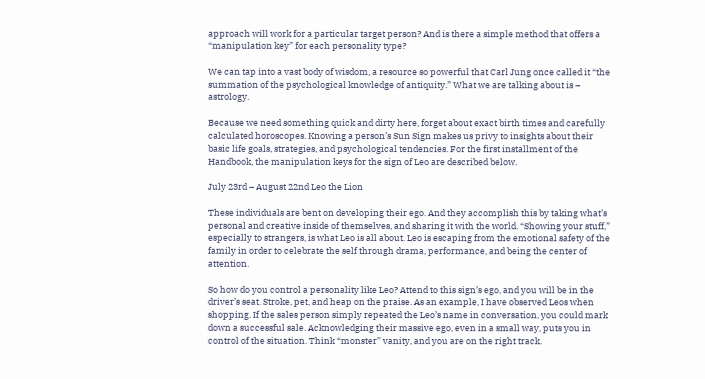approach will work for a particular target person? And is there a simple method that offers a “manipulation key” for each personality type?

We can tap into a vast body of wisdom, a resource so powerful that Carl Jung once called it “the summation of the psychological knowledge of antiquity.” What we are talking about is – astrology.

Because we need something quick and dirty here, forget about exact birth times and carefully calculated horoscopes. Knowing a person’s Sun Sign makes us privy to insights about their basic life goals, strategies, and psychological tendencies. For the first installment of the Handbook, the manipulation keys for the sign of Leo are described below.

July 23rd – August 22nd Leo the Lion

These individuals are bent on developing their ego. And they accomplish this by taking what’s personal and creative inside of themselves, and sharing it with the world. “Showing your stuff,” especially to strangers, is what Leo is all about. Leo is escaping from the emotional safety of the family in order to celebrate the self through drama, performance, and being the center of attention.

So how do you control a personality like Leo? Attend to this sign’s ego, and you will be in the driver’s seat. Stroke, pet, and heap on the praise. As an example, I have observed Leos when shopping. If the sales person simply repeated the Leo’s name in conversation, you could mark down a successful sale. Acknowledging their massive ego, even in a small way, puts you in control of the situation. Think “monster” vanity, and you are on the right track.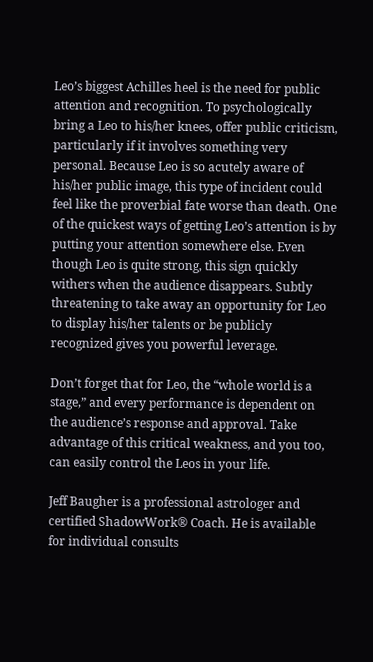Leo’s biggest Achilles heel is the need for public attention and recognition. To psychologically bring a Leo to his/her knees, offer public criticism, particularly if it involves something very personal. Because Leo is so acutely aware of his/her public image, this type of incident could feel like the proverbial fate worse than death. One of the quickest ways of getting Leo’s attention is by putting your attention somewhere else. Even though Leo is quite strong, this sign quickly withers when the audience disappears. Subtly threatening to take away an opportunity for Leo to display his/her talents or be publicly recognized gives you powerful leverage.

Don’t forget that for Leo, the “whole world is a stage,” and every performance is dependent on the audience’s response and approval. Take advantage of this critical weakness, and you too, can easily control the Leos in your life.

Jeff Baugher is a professional astrologer and certified ShadowWork® Coach. He is available for individual consults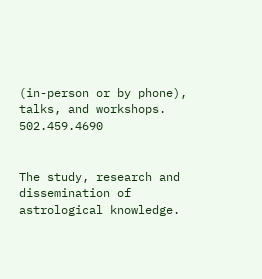(in-person or by phone), talks, and workshops. 502.459.4690


The study, research and dissemination of astrological knowledge.